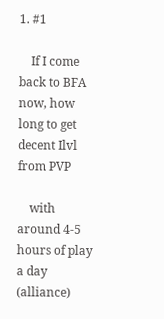1. #1

    If I come back to BFA now, how long to get decent Ilvl from PVP

    with around 4-5 hours of play a day (alliance)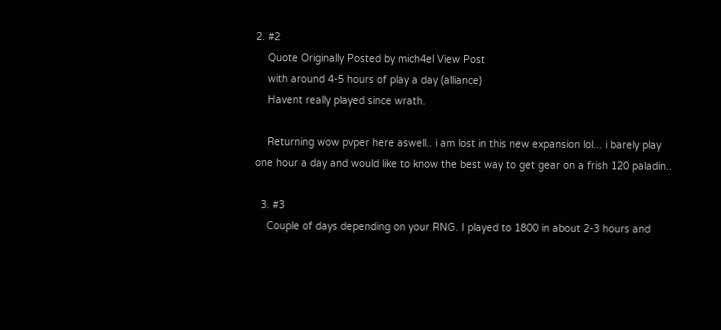2. #2
    Quote Originally Posted by mich4el View Post
    with around 4-5 hours of play a day (alliance)
    Havent really played since wrath.

    Returning wow pvper here aswell.. i am lost in this new expansion lol... i barely play one hour a day and would like to know the best way to get gear on a frish 120 paladin..

  3. #3
    Couple of days depending on your RNG. I played to 1800 in about 2-3 hours and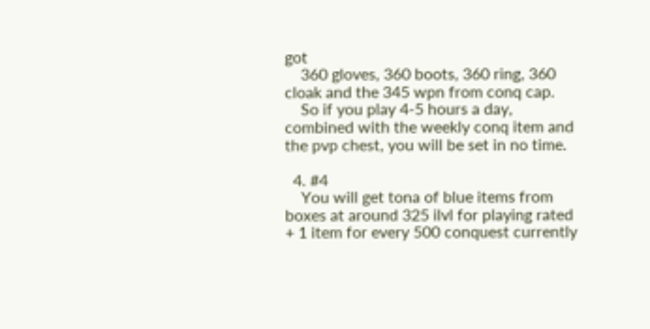got
    360 gloves, 360 boots, 360 ring, 360 cloak and the 345 wpn from conq cap.
    So if you play 4-5 hours a day, combined with the weekly conq item and the pvp chest, you will be set in no time.

  4. #4
    You will get tona of blue items from boxes at around 325 ilvl for playing rated + 1 item for every 500 conquest currently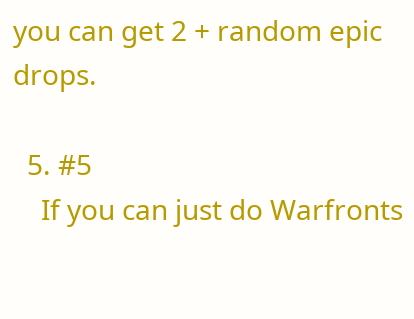you can get 2 + random epic drops.

  5. #5
    If you can just do Warfronts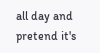all day and pretend it's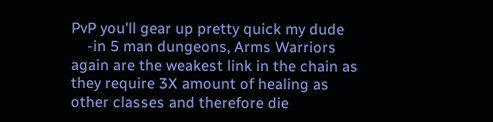PvP you'll gear up pretty quick my dude
    -in 5 man dungeons, Arms Warriors again are the weakest link in the chain as they require 3X amount of healing as other classes and therefore die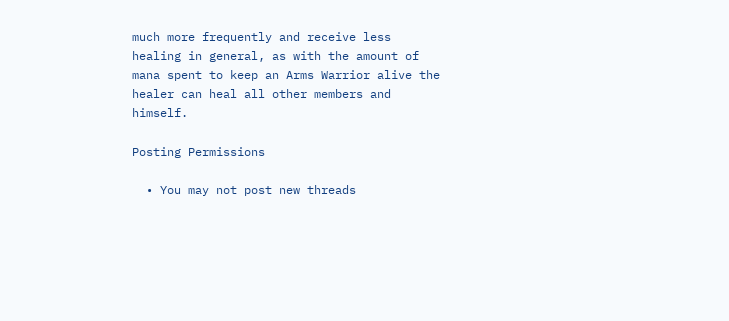much more frequently and receive less healing in general, as with the amount of mana spent to keep an Arms Warrior alive the healer can heal all other members and himself.

Posting Permissions

  • You may not post new threads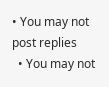• You may not post replies
  • You may not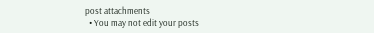post attachments
  • You may not edit your posts